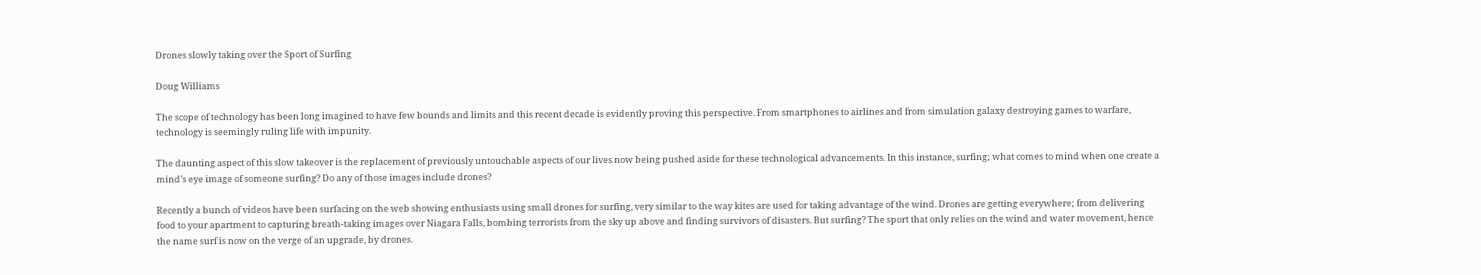Drones slowly taking over the Sport of Surfing

Doug Williams

The scope of technology has been long imagined to have few bounds and limits and this recent decade is evidently proving this perspective. From smartphones to airlines and from simulation galaxy destroying games to warfare, technology is seemingly ruling life with impunity.

The daunting aspect of this slow takeover is the replacement of previously untouchable aspects of our lives now being pushed aside for these technological advancements. In this instance, surfing; what comes to mind when one create a mind’s eye image of someone surfing? Do any of those images include drones?

Recently a bunch of videos have been surfacing on the web showing enthusiasts using small drones for surfing, very similar to the way kites are used for taking advantage of the wind. Drones are getting everywhere; from delivering food to your apartment to capturing breath-taking images over Niagara Falls, bombing terrorists from the sky up above and finding survivors of disasters. But surfing? The sport that only relies on the wind and water movement, hence the name surf is now on the verge of an upgrade, by drones.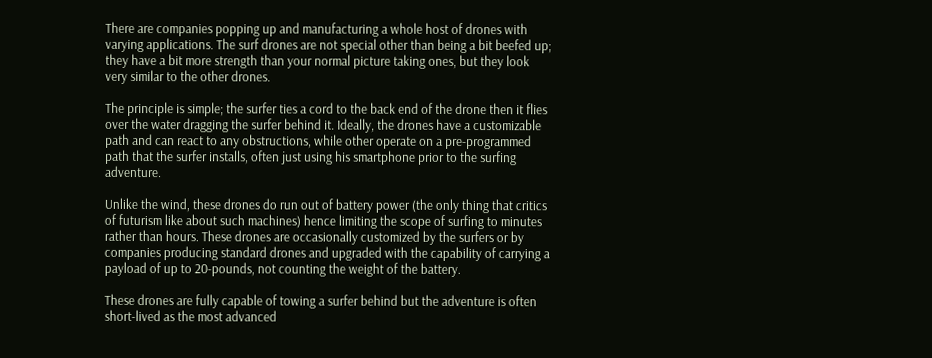There are companies popping up and manufacturing a whole host of drones with varying applications. The surf drones are not special other than being a bit beefed up; they have a bit more strength than your normal picture taking ones, but they look very similar to the other drones.

The principle is simple; the surfer ties a cord to the back end of the drone then it flies over the water dragging the surfer behind it. Ideally, the drones have a customizable path and can react to any obstructions, while other operate on a pre-programmed path that the surfer installs, often just using his smartphone prior to the surfing adventure.

Unlike the wind, these drones do run out of battery power (the only thing that critics of futurism like about such machines) hence limiting the scope of surfing to minutes rather than hours. These drones are occasionally customized by the surfers or by companies producing standard drones and upgraded with the capability of carrying a payload of up to 20-pounds, not counting the weight of the battery.

These drones are fully capable of towing a surfer behind but the adventure is often short-lived as the most advanced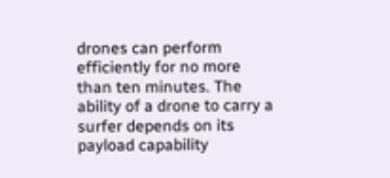drones can perform efficiently for no more than ten minutes. The ability of a drone to carry a surfer depends on its payload capability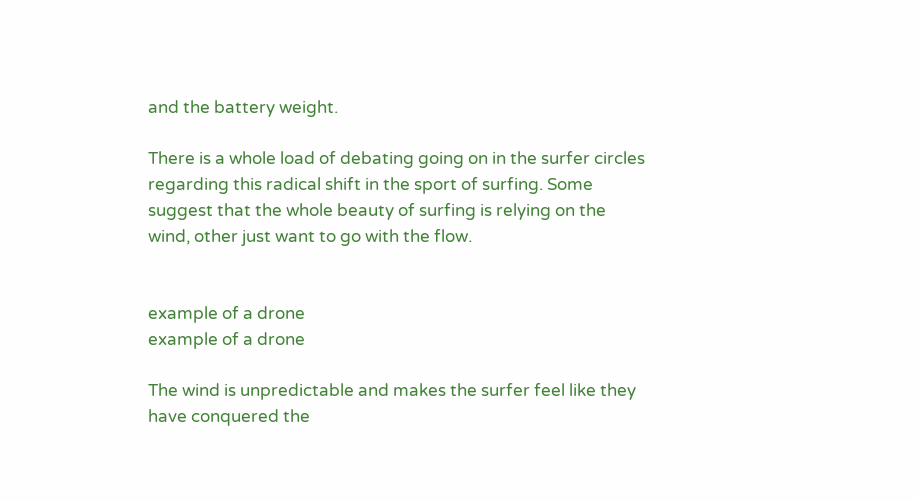and the battery weight.

There is a whole load of debating going on in the surfer circles regarding this radical shift in the sport of surfing. Some suggest that the whole beauty of surfing is relying on the wind, other just want to go with the flow.


example of a drone
example of a drone

The wind is unpredictable and makes the surfer feel like they have conquered the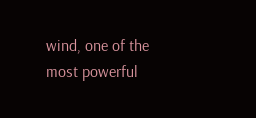wind, one of the most powerful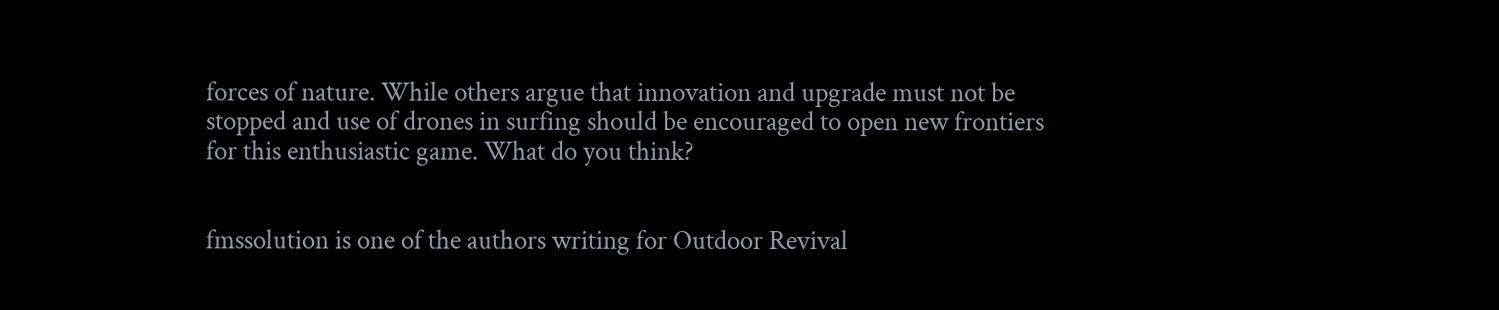forces of nature. While others argue that innovation and upgrade must not be stopped and use of drones in surfing should be encouraged to open new frontiers for this enthusiastic game. What do you think?


fmssolution is one of the authors writing for Outdoor Revival